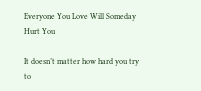Everyone You Love Will Someday Hurt You

It doesn’t matter how hard you try to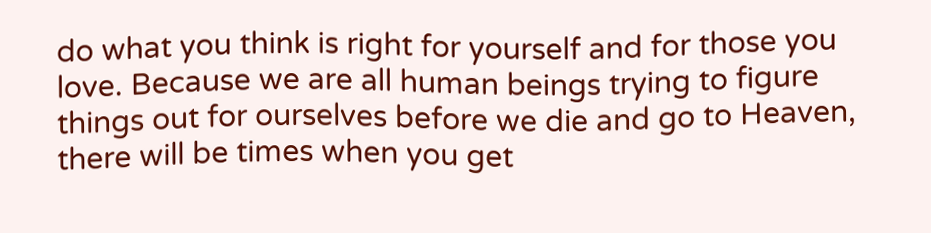do what you think is right for yourself and for those you love. Because we are all human beings trying to figure things out for ourselves before we die and go to Heaven, there will be times when you get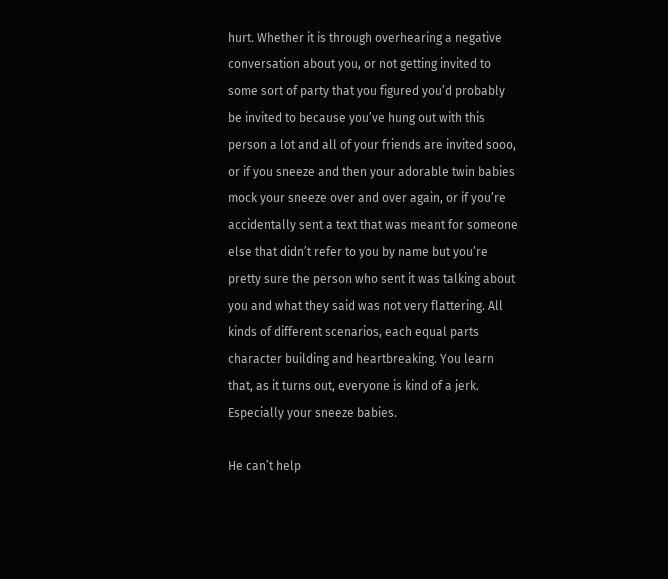hurt. Whether it is through overhearing a negative conversation about you, or not getting invited to some sort of party that you figured you’d probably be invited to because you’ve hung out with this person a lot and all of your friends are invited sooo, or if you sneeze and then your adorable twin babies mock your sneeze over and over again, or if you’re accidentally sent a text that was meant for someone else that didn’t refer to you by name but you’re pretty sure the person who sent it was talking about you and what they said was not very flattering. All kinds of different scenarios, each equal parts character building and heartbreaking. You learn that, as it turns out, everyone is kind of a jerk. Especially your sneeze babies.

He can’t help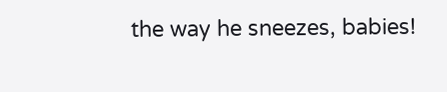the way he sneezes, babies!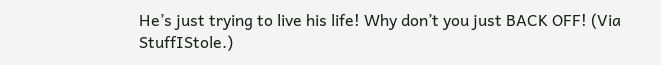He’s just trying to live his life! Why don’t you just BACK OFF! (Via StuffIStole.)